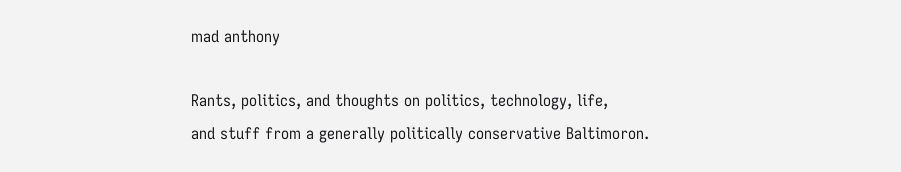mad anthony

Rants, politics, and thoughts on politics, technology, life,
and stuff from a generally politically conservative Baltimoron.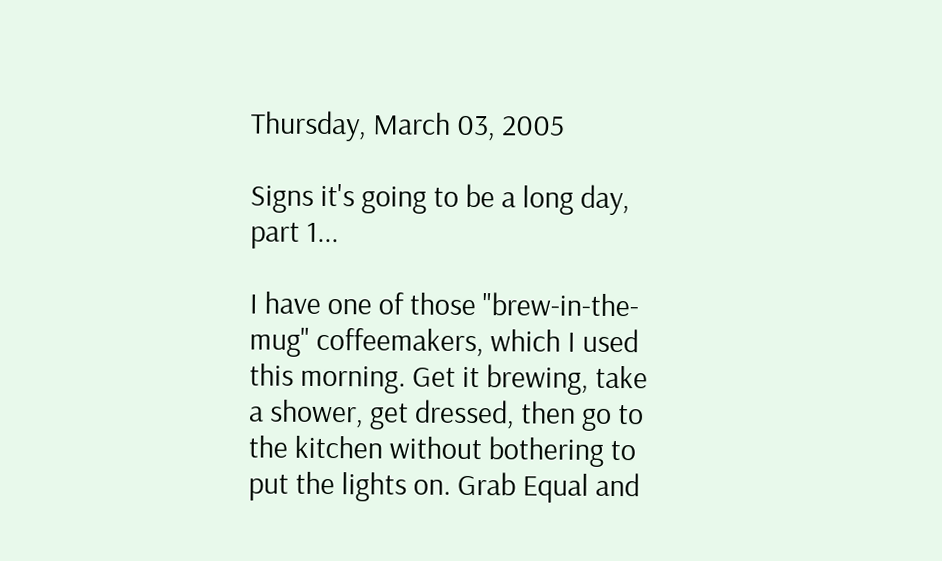Thursday, March 03, 2005

Signs it's going to be a long day, part 1...

I have one of those "brew-in-the-mug" coffeemakers, which I used this morning. Get it brewing, take a shower, get dressed, then go to the kitchen without bothering to put the lights on. Grab Equal and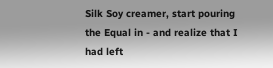Silk Soy creamer, start pouring the Equal in - and realize that I had left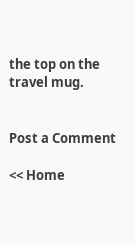the top on the travel mug.


Post a Comment

<< Home